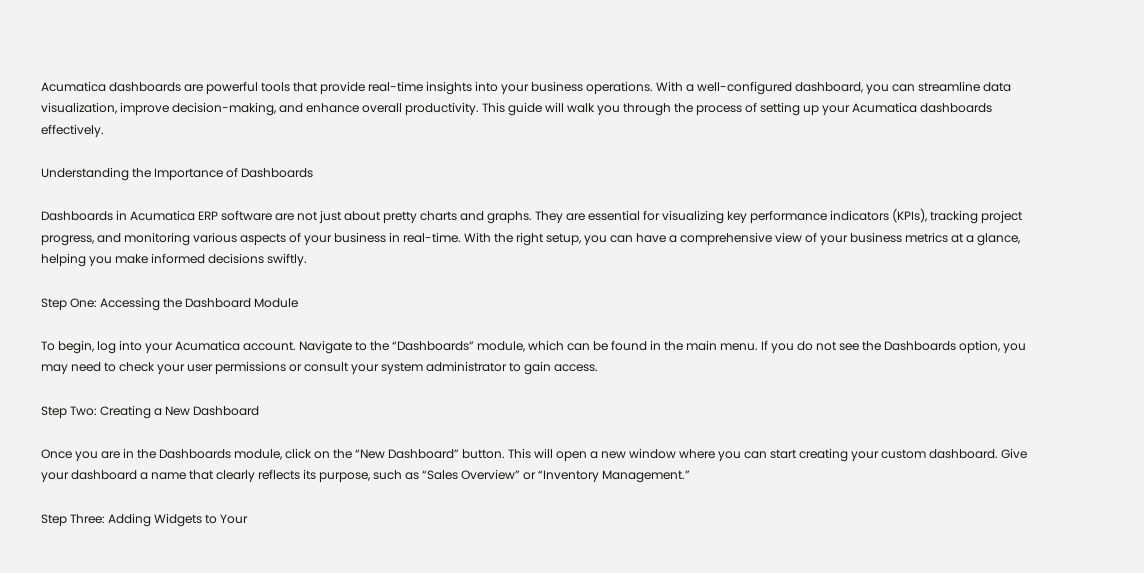Acumatica dashboards are powerful tools that provide real-time insights into your business operations. With a well-configured dashboard, you can streamline data visualization, improve decision-making, and enhance overall productivity. This guide will walk you through the process of setting up your Acumatica dashboards effectively.

Understanding the Importance of Dashboards

Dashboards in Acumatica ERP software are not just about pretty charts and graphs. They are essential for visualizing key performance indicators (KPIs), tracking project progress, and monitoring various aspects of your business in real-time. With the right setup, you can have a comprehensive view of your business metrics at a glance, helping you make informed decisions swiftly.

Step One: Accessing the Dashboard Module

To begin, log into your Acumatica account. Navigate to the “Dashboards” module, which can be found in the main menu. If you do not see the Dashboards option, you may need to check your user permissions or consult your system administrator to gain access.

Step Two: Creating a New Dashboard

Once you are in the Dashboards module, click on the “New Dashboard” button. This will open a new window where you can start creating your custom dashboard. Give your dashboard a name that clearly reflects its purpose, such as “Sales Overview” or “Inventory Management.”

Step Three: Adding Widgets to Your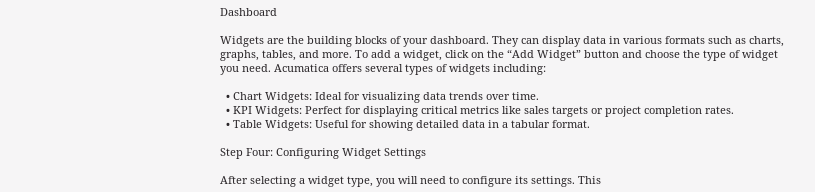Dashboard

Widgets are the building blocks of your dashboard. They can display data in various formats such as charts, graphs, tables, and more. To add a widget, click on the “Add Widget” button and choose the type of widget you need. Acumatica offers several types of widgets including:

  • Chart Widgets: Ideal for visualizing data trends over time.
  • KPI Widgets: Perfect for displaying critical metrics like sales targets or project completion rates.
  • Table Widgets: Useful for showing detailed data in a tabular format.

Step Four: Configuring Widget Settings

After selecting a widget type, you will need to configure its settings. This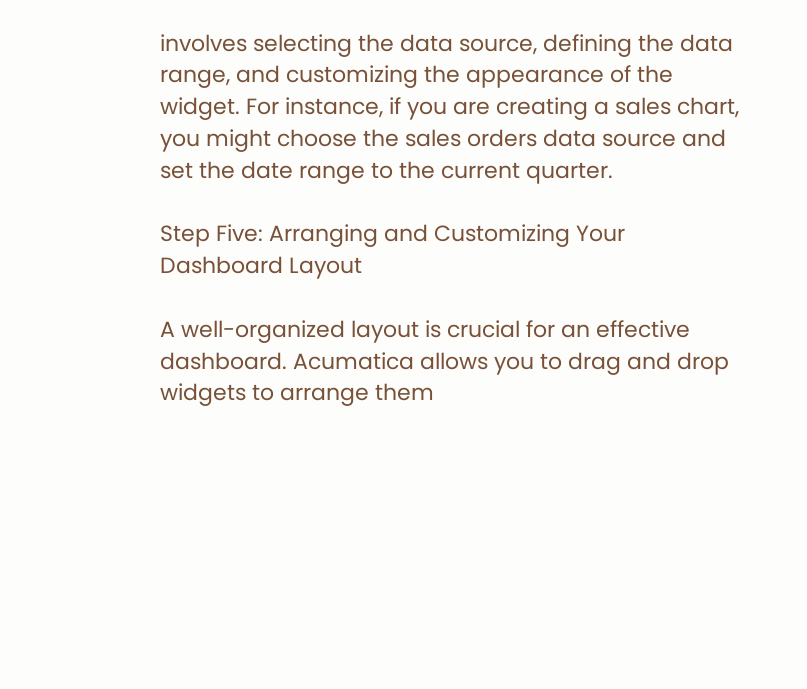involves selecting the data source, defining the data range, and customizing the appearance of the widget. For instance, if you are creating a sales chart, you might choose the sales orders data source and set the date range to the current quarter.

Step Five: Arranging and Customizing Your Dashboard Layout

A well-organized layout is crucial for an effective dashboard. Acumatica allows you to drag and drop widgets to arrange them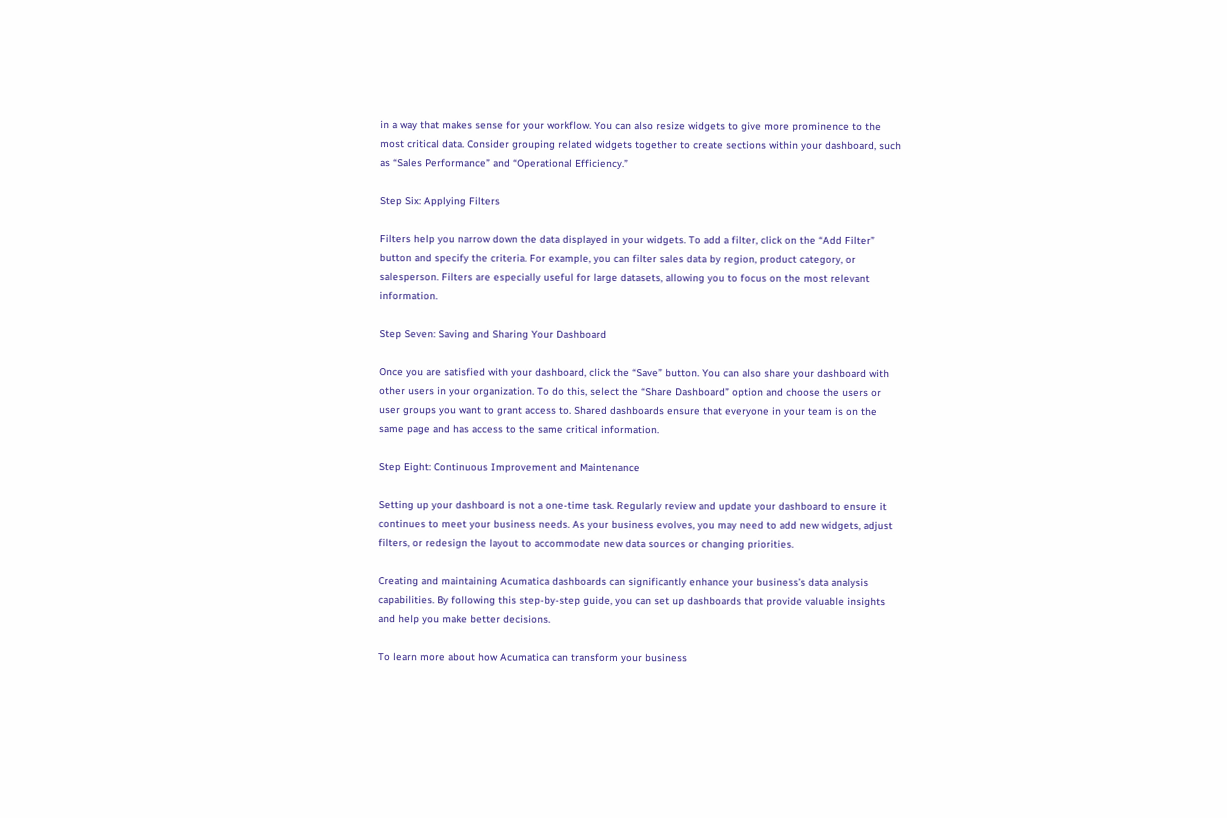in a way that makes sense for your workflow. You can also resize widgets to give more prominence to the most critical data. Consider grouping related widgets together to create sections within your dashboard, such as “Sales Performance” and “Operational Efficiency.”

Step Six: Applying Filters

Filters help you narrow down the data displayed in your widgets. To add a filter, click on the “Add Filter” button and specify the criteria. For example, you can filter sales data by region, product category, or salesperson. Filters are especially useful for large datasets, allowing you to focus on the most relevant information.

Step Seven: Saving and Sharing Your Dashboard

Once you are satisfied with your dashboard, click the “Save” button. You can also share your dashboard with other users in your organization. To do this, select the “Share Dashboard” option and choose the users or user groups you want to grant access to. Shared dashboards ensure that everyone in your team is on the same page and has access to the same critical information.

Step Eight: Continuous Improvement and Maintenance

Setting up your dashboard is not a one-time task. Regularly review and update your dashboard to ensure it continues to meet your business needs. As your business evolves, you may need to add new widgets, adjust filters, or redesign the layout to accommodate new data sources or changing priorities.

Creating and maintaining Acumatica dashboards can significantly enhance your business’s data analysis capabilities. By following this step-by-step guide, you can set up dashboards that provide valuable insights and help you make better decisions.

To learn more about how Acumatica can transform your business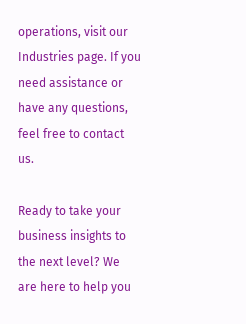operations, visit our Industries page. If you need assistance or have any questions, feel free to contact us.

Ready to take your business insights to the next level? We are here to help you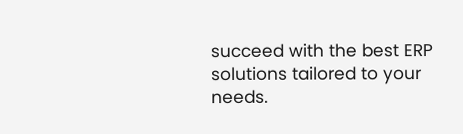succeed with the best ERP solutions tailored to your needs.